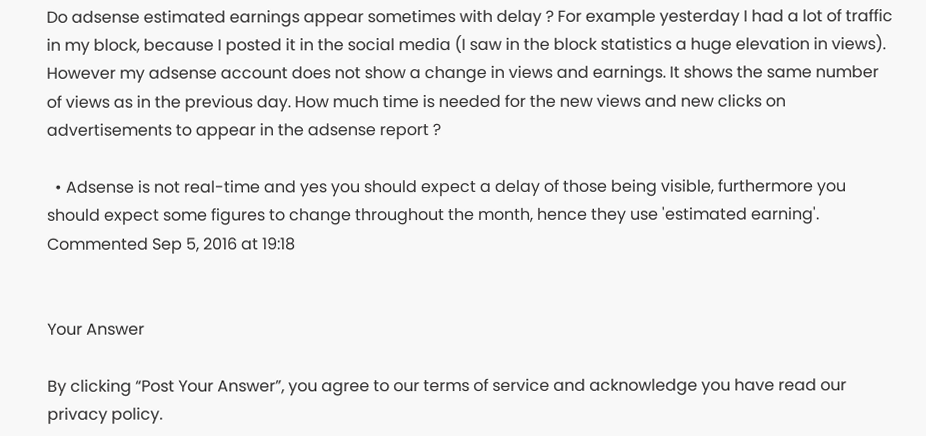Do adsense estimated earnings appear sometimes with delay ? For example yesterday I had a lot of traffic in my block, because I posted it in the social media (I saw in the block statistics a huge elevation in views). However my adsense account does not show a change in views and earnings. It shows the same number of views as in the previous day. How much time is needed for the new views and new clicks on advertisements to appear in the adsense report ?

  • Adsense is not real-time and yes you should expect a delay of those being visible, furthermore you should expect some figures to change throughout the month, hence they use 'estimated earning'. Commented Sep 5, 2016 at 19:18


Your Answer

By clicking “Post Your Answer”, you agree to our terms of service and acknowledge you have read our privacy policy.